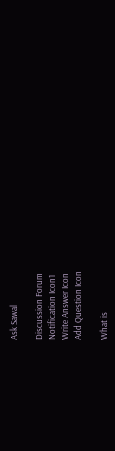Ask Sawal

Discussion Forum
Notification Icon1
Write Answer Icon
Add Question Icon

What is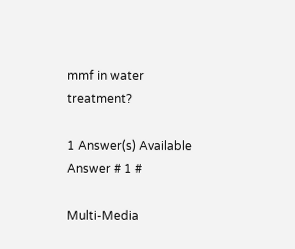mmf in water treatment?

1 Answer(s) Available
Answer # 1 #

Multi-Media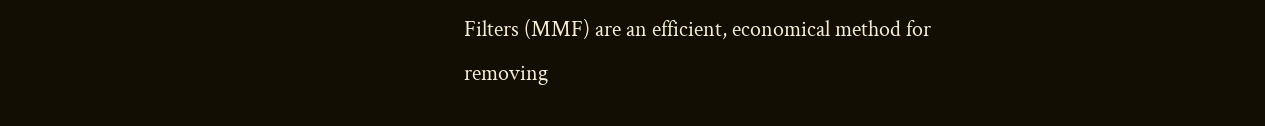Filters (MMF) are an efficient, economical method for removing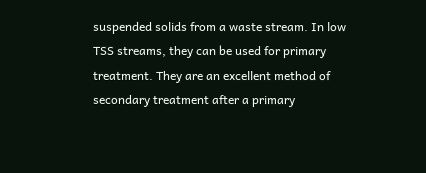suspended solids from a waste stream. In low TSS streams, they can be used for primary treatment. They are an excellent method of secondary treatment after a primary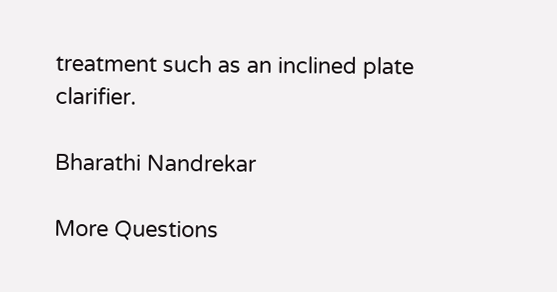treatment such as an inclined plate clarifier.

Bharathi Nandrekar

More Questions